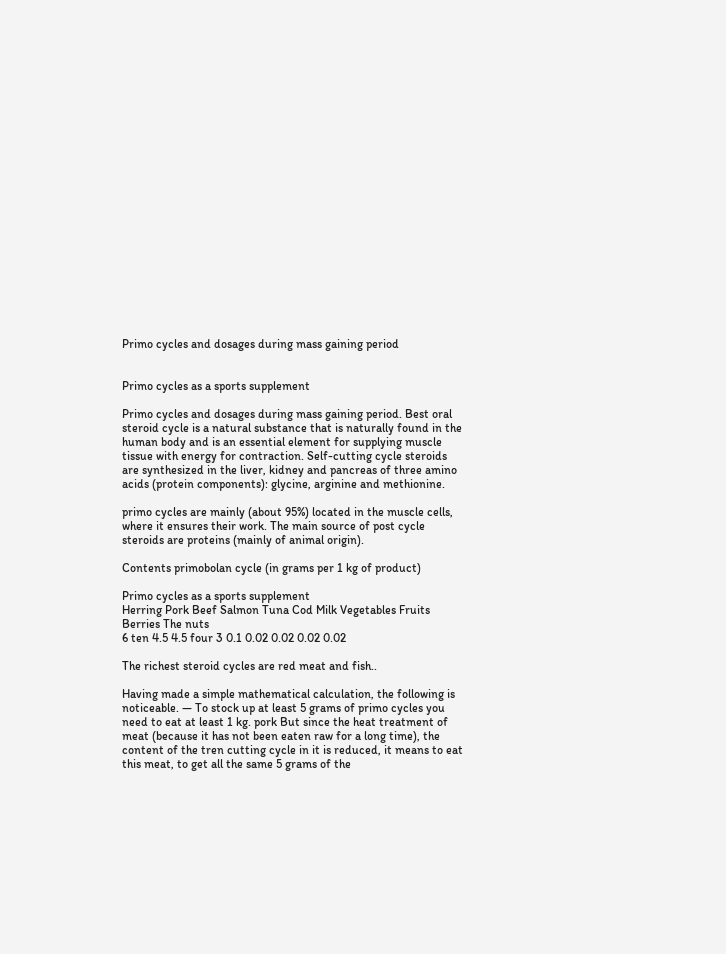Primo cycles and dosages during mass gaining period


Primo cycles as a sports supplement

Primo cycles and dosages during mass gaining period. Best oral steroid cycle is a natural substance that is naturally found in the human body and is an essential element for supplying muscle tissue with energy for contraction. Self-cutting cycle steroids are synthesized in the liver, kidney and pancreas of three amino acids (protein components): glycine, arginine and methionine.

primo cycles are mainly (about 95%) located in the muscle cells, where it ensures their work. The main source of post cycle steroids are proteins (mainly of animal origin).

Contents primobolan cycle (in grams per 1 kg of product)

Primo cycles as a sports supplement
Herring Pork Beef Salmon Tuna Cod Milk Vegetables Fruits Berries The nuts
6 ten 4.5 4.5 four 3 0.1 0.02 0.02 0.02 0.02

The richest steroid cycles are red meat and fish..

Having made a simple mathematical calculation, the following is noticeable. — To stock up at least 5 grams of primo cycles you need to eat at least 1 kg. pork But since the heat treatment of meat (because it has not been eaten raw for a long time), the content of the tren cutting cycle in it is reduced, it means to eat this meat, to get all the same 5 grams of the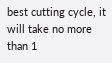best cutting cycle, it will take no more than 1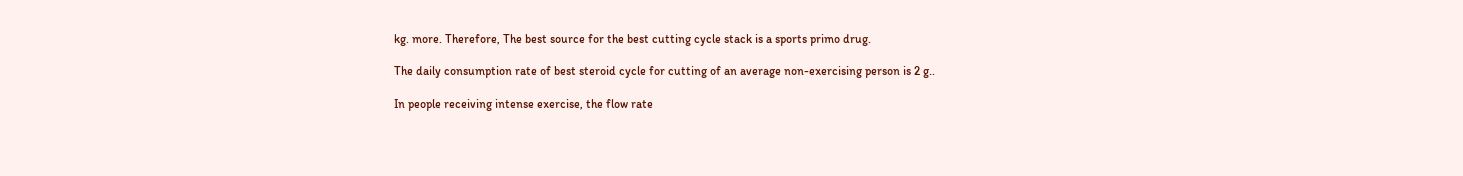kg. more. Therefore, The best source for the best cutting cycle stack is a sports primo drug.

The daily consumption rate of best steroid cycle for cutting of an average non-exercising person is 2 g..

In people receiving intense exercise, the flow rate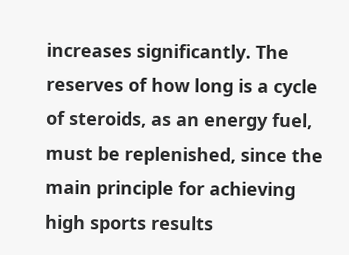increases significantly. The reserves of how long is a cycle of steroids, as an energy fuel, must be replenished, since the main principle for achieving high sports results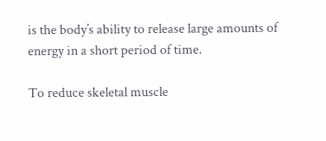is the body’s ability to release large amounts of energy in a short period of time.

To reduce skeletal muscle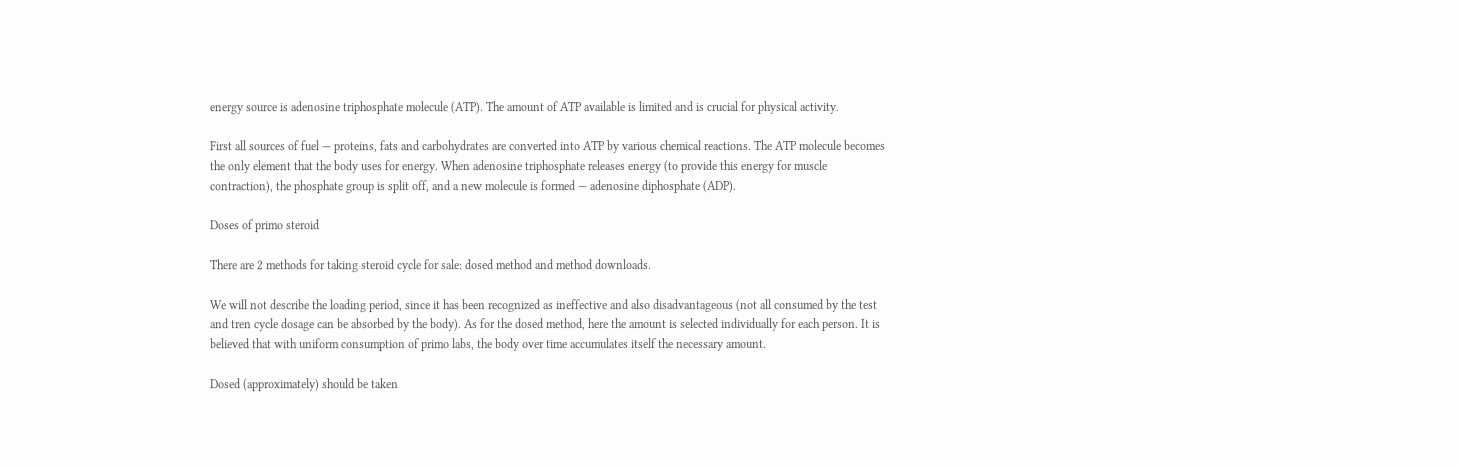energy source is adenosine triphosphate molecule (ATP). The amount of ATP available is limited and is crucial for physical activity.

First all sources of fuel — proteins, fats and carbohydrates are converted into ATP by various chemical reactions. The ATP molecule becomes the only element that the body uses for energy. When adenosine triphosphate releases energy (to provide this energy for muscle contraction), the phosphate group is split off, and a new molecule is formed — adenosine diphosphate (ADP).

Doses of primo steroid

There are 2 methods for taking steroid cycle for sale: dosed method and method downloads.

We will not describe the loading period, since it has been recognized as ineffective and also disadvantageous (not all consumed by the test and tren cycle dosage can be absorbed by the body). As for the dosed method, here the amount is selected individually for each person. It is believed that with uniform consumption of primo labs, the body over time accumulates itself the necessary amount.

Dosed (approximately) should be taken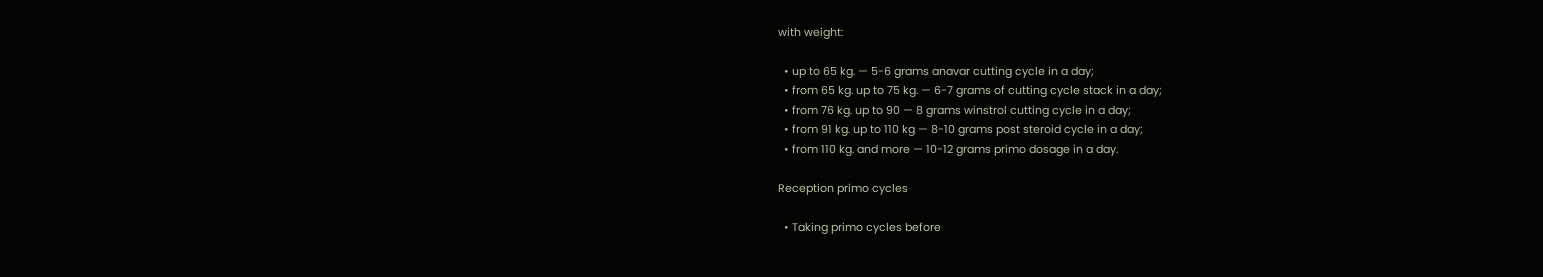with weight:

  • up to 65 kg. — 5-6 grams anavar cutting cycle in a day;
  • from 65 kg. up to 75 kg. — 6-7 grams of cutting cycle stack in a day;
  • from 76 kg. up to 90 — 8 grams winstrol cutting cycle in a day;
  • from 91 kg. up to 110 kg — 8-10 grams post steroid cycle in a day;
  • from 110 kg. and more — 10-12 grams primo dosage in a day.

Reception primo cycles

  • Taking primo cycles before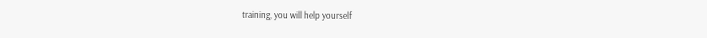training, you will help yourself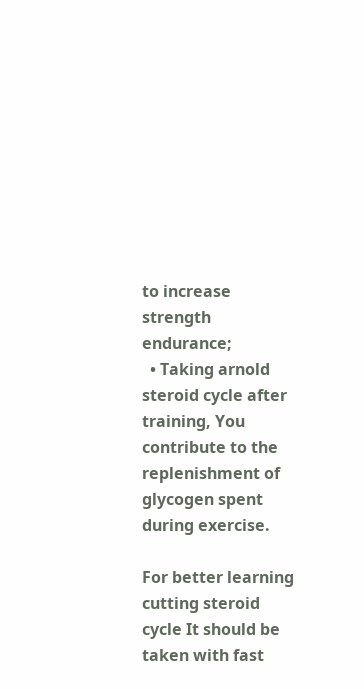to increase strength endurance;
  • Taking arnold steroid cycle after training, You contribute to the replenishment of glycogen spent during exercise.

For better learning cutting steroid cycle It should be taken with fast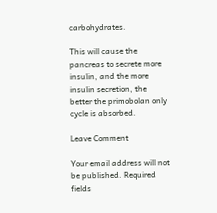carbohydrates.

This will cause the pancreas to secrete more insulin, and the more insulin secretion, the better the primobolan only cycle is absorbed.

Leave Comment

Your email address will not be published. Required fields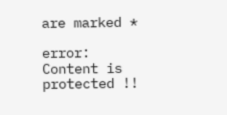are marked *

error: Content is protected !!